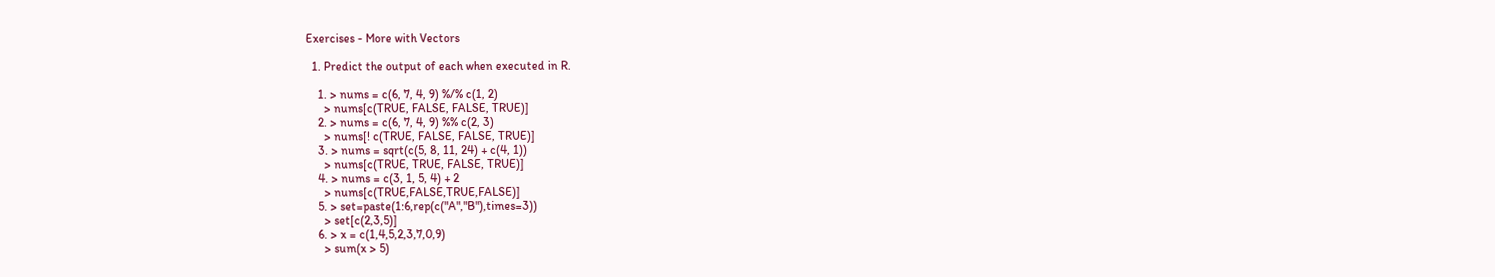Exercises - More with Vectors

  1. Predict the output of each when executed in R.

    1. > nums = c(6, 7, 4, 9) %/% c(1, 2)
      > nums[c(TRUE, FALSE, FALSE, TRUE)]
    2. > nums = c(6, 7, 4, 9) %% c(2, 3)
      > nums[! c(TRUE, FALSE, FALSE, TRUE)]
    3. > nums = sqrt(c(5, 8, 11, 24) + c(4, 1))
      > nums[c(TRUE, TRUE, FALSE, TRUE)]
    4. > nums = c(3, 1, 5, 4) + 2
      > nums[c(TRUE,FALSE,TRUE,FALSE)]
    5. > set=paste(1:6,rep(c("A","B"),times=3))
      > set[c(2,3,5)]
    6. > x = c(1,4,5,2,3,7,0,9)
      > sum(x > 5)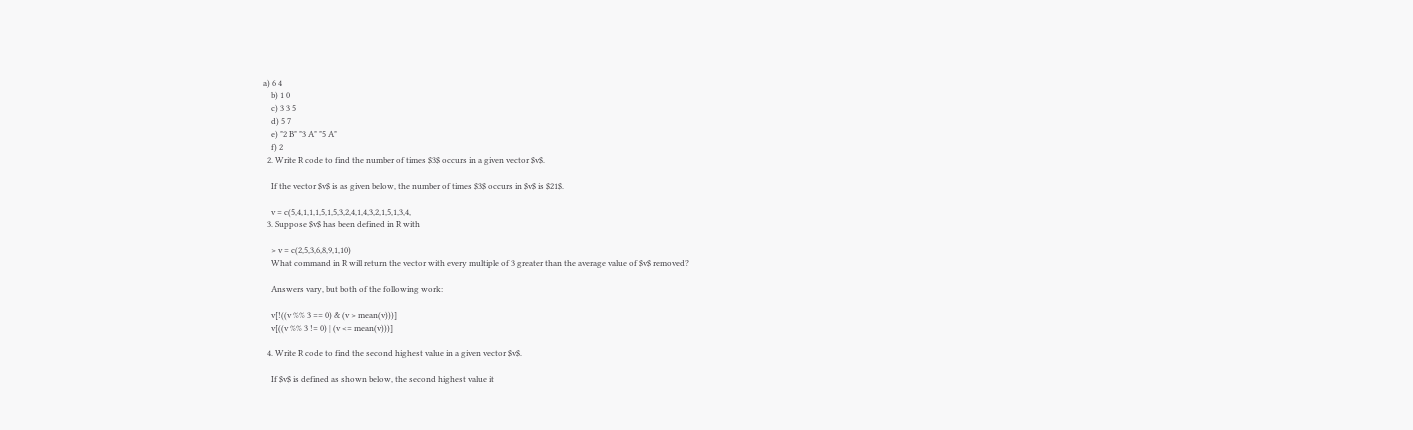a) 6 4
    b) 1 0
    c) 3 3 5
    d) 5 7
    e) "2 B" "3 A" "5 A"
    f) 2
  2. Write R code to find the number of times $3$ occurs in a given vector $v$.

    If the vector $v$ is as given below, the number of times $3$ occurs in $v$ is $21$.

    v = c(5,4,1,1,1,5,1,5,3,2,4,1,4,3,2,1,5,1,3,4,
  3. Suppose $v$ has been defined in R with

    > v = c(2,5,3,6,8,9,1,10)
    What command in R will return the vector with every multiple of 3 greater than the average value of $v$ removed?

    Answers vary, but both of the following work:

    v[!((v %% 3 == 0) & (v > mean(v)))]
    v[((v %% 3 != 0) | (v <= mean(v)))]

  4. Write R code to find the second highest value in a given vector $v$.

    If $v$ is defined as shown below, the second highest value it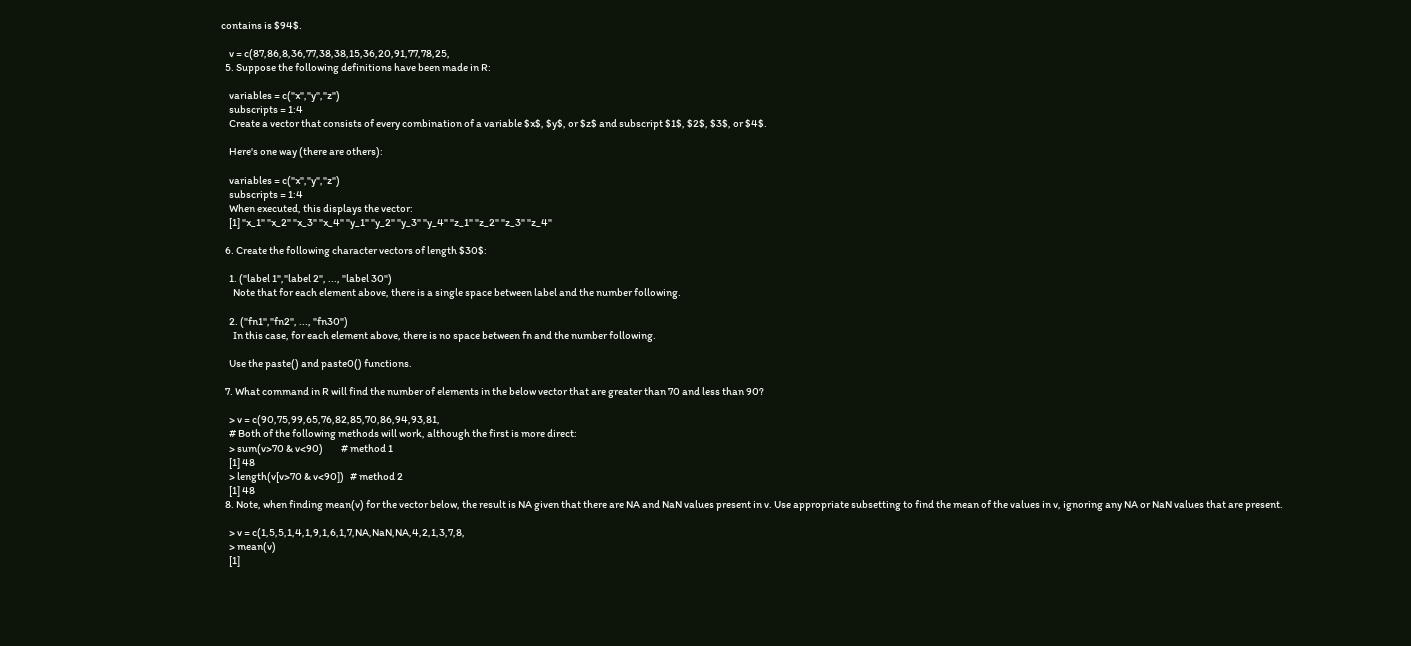contains is $94$.

    v = c(87,86,8,36,77,38,38,15,36,20,91,77,78,25,
  5. Suppose the following definitions have been made in R:

    variables = c("x","y","z")
    subscripts = 1:4
    Create a vector that consists of every combination of a variable $x$, $y$, or $z$ and subscript $1$, $2$, $3$, or $4$.

    Here's one way (there are others):

    variables = c("x","y","z")
    subscripts = 1:4
    When executed, this displays the vector:
    [1] "x_1" "x_2" "x_3" "x_4" "y_1" "y_2" "y_3" "y_4" "z_1" "z_2" "z_3" "z_4"

  6. Create the following character vectors of length $30$:

    1. ("label 1","label 2", ..., "label 30")
      Note that for each element above, there is a single space between label and the number following.

    2. ("fn1","fn2", ..., "fn30")
      In this case, for each element above, there is no space between fn and the number following.

    Use the paste() and paste0() functions.

  7. What command in R will find the number of elements in the below vector that are greater than 70 and less than 90?

    > v = c(90,75,99,65,76,82,85,70,86,94,93,81,
    # Both of the following methods will work, although the first is more direct:
    > sum(v>70 & v<90)         # method 1
    [1] 48
    > length(v[v>70 & v<90])   # method 2
    [1] 48
  8. Note, when finding mean(v) for the vector below, the result is NA given that there are NA and NaN values present in v. Use appropriate subsetting to find the mean of the values in v, ignoring any NA or NaN values that are present.

    > v = c(1,5,5,1,4,1,9,1,6,1,7,NA,NaN,NA,4,2,1,3,7,8,
    > mean(v)
    [1]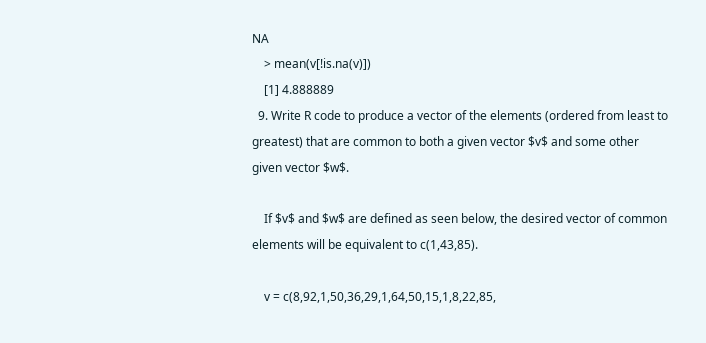NA
    > mean(v[!is.na(v)])
    [1] 4.888889
  9. Write R code to produce a vector of the elements (ordered from least to greatest) that are common to both a given vector $v$ and some other given vector $w$.

    If $v$ and $w$ are defined as seen below, the desired vector of common elements will be equivalent to c(1,43,85).

    v = c(8,92,1,50,36,29,1,64,50,15,1,8,22,85,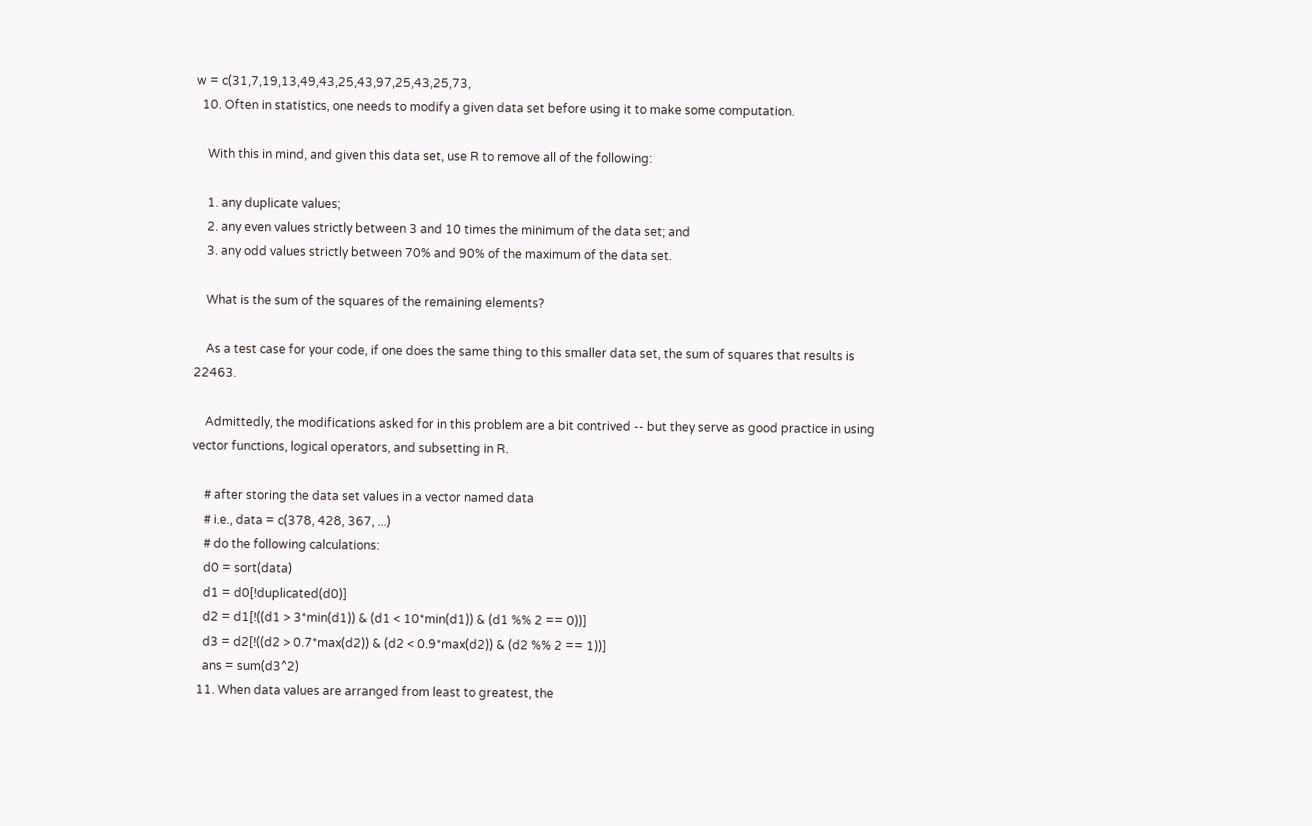w = c(31,7,19,13,49,43,25,43,97,25,43,25,73,
  10. Often in statistics, one needs to modify a given data set before using it to make some computation.

    With this in mind, and given this data set, use R to remove all of the following:

    1. any duplicate values;
    2. any even values strictly between 3 and 10 times the minimum of the data set; and
    3. any odd values strictly between 70% and 90% of the maximum of the data set.

    What is the sum of the squares of the remaining elements?

    As a test case for your code, if one does the same thing to this smaller data set, the sum of squares that results is 22463.

    Admittedly, the modifications asked for in this problem are a bit contrived -- but they serve as good practice in using vector functions, logical operators, and subsetting in R.

    # after storing the data set values in a vector named data
    # i.e., data = c(378, 428, 367, ...)
    # do the following calculations:
    d0 = sort(data)
    d1 = d0[!duplicated(d0)]
    d2 = d1[!((d1 > 3*min(d1)) & (d1 < 10*min(d1)) & (d1 %% 2 == 0))]
    d3 = d2[!((d2 > 0.7*max(d2)) & (d2 < 0.9*max(d2)) & (d2 %% 2 == 1))]
    ans = sum(d3^2)
  11. When data values are arranged from least to greatest, the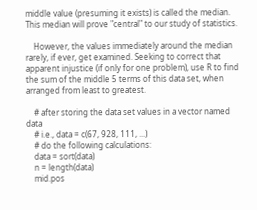middle value (presuming it exists) is called the median. This median will prove "central" to our study of statistics.

    However, the values immediately around the median rarely, if ever, get examined. Seeking to correct that apparent injustice (if only for one problem), use R to find the sum of the middle 5 terms of this data set, when arranged from least to greatest.

    # after storing the data set values in a vector named data
    # i.e., data = c(67, 928, 111, ...)
    # do the following calculations:
    data = sort(data)
    n = length(data)
    mid.pos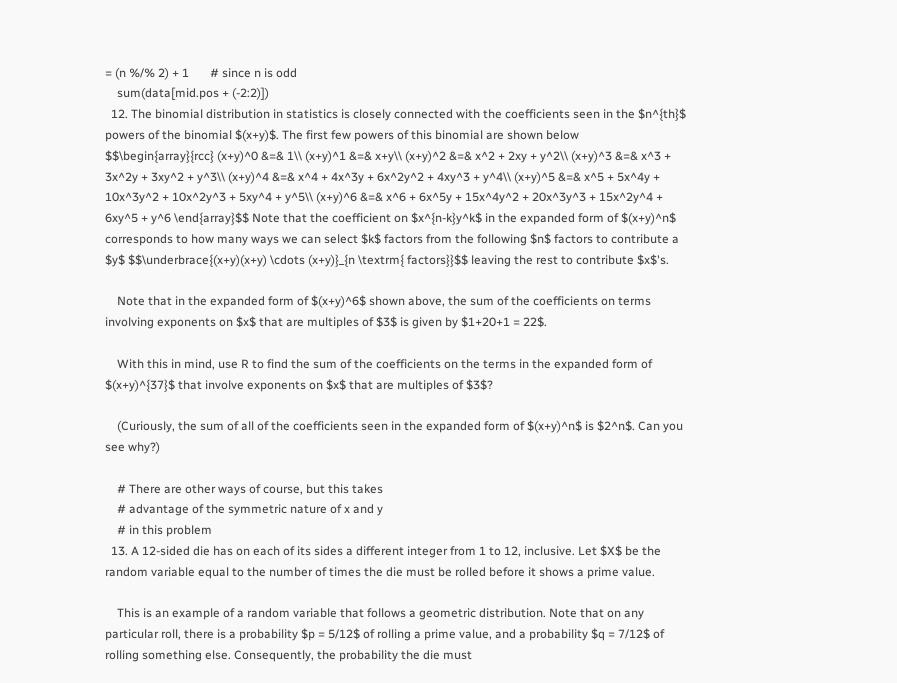= (n %/% 2) + 1       # since n is odd
    sum(data[mid.pos + (-2:2)])
  12. The binomial distribution in statistics is closely connected with the coefficients seen in the $n^{th}$ powers of the binomial $(x+y)$. The first few powers of this binomial are shown below $$\begin{array}{rcc} (x+y)^0 &=& 1\\ (x+y)^1 &=& x+y\\ (x+y)^2 &=& x^2 + 2xy + y^2\\ (x+y)^3 &=& x^3 + 3x^2y + 3xy^2 + y^3\\ (x+y)^4 &=& x^4 + 4x^3y + 6x^2y^2 + 4xy^3 + y^4\\ (x+y)^5 &=& x^5 + 5x^4y + 10x^3y^2 + 10x^2y^3 + 5xy^4 + y^5\\ (x+y)^6 &=& x^6 + 6x^5y + 15x^4y^2 + 20x^3y^3 + 15x^2y^4 + 6xy^5 + y^6 \end{array}$$ Note that the coefficient on $x^{n-k}y^k$ in the expanded form of $(x+y)^n$ corresponds to how many ways we can select $k$ factors from the following $n$ factors to contribute a $y$ $$\underbrace{(x+y)(x+y) \cdots (x+y)}_{n \textrm{ factors}}$$ leaving the rest to contribute $x$'s.

    Note that in the expanded form of $(x+y)^6$ shown above, the sum of the coefficients on terms involving exponents on $x$ that are multiples of $3$ is given by $1+20+1 = 22$.

    With this in mind, use R to find the sum of the coefficients on the terms in the expanded form of $(x+y)^{37}$ that involve exponents on $x$ that are multiples of $3$?

    (Curiously, the sum of all of the coefficients seen in the expanded form of $(x+y)^n$ is $2^n$. Can you see why?)

    # There are other ways of course, but this takes
    # advantage of the symmetric nature of x and y
    # in this problem
  13. A 12-sided die has on each of its sides a different integer from 1 to 12, inclusive. Let $X$ be the random variable equal to the number of times the die must be rolled before it shows a prime value.

    This is an example of a random variable that follows a geometric distribution. Note that on any particular roll, there is a probability $p = 5/12$ of rolling a prime value, and a probability $q = 7/12$ of rolling something else. Consequently, the probability the die must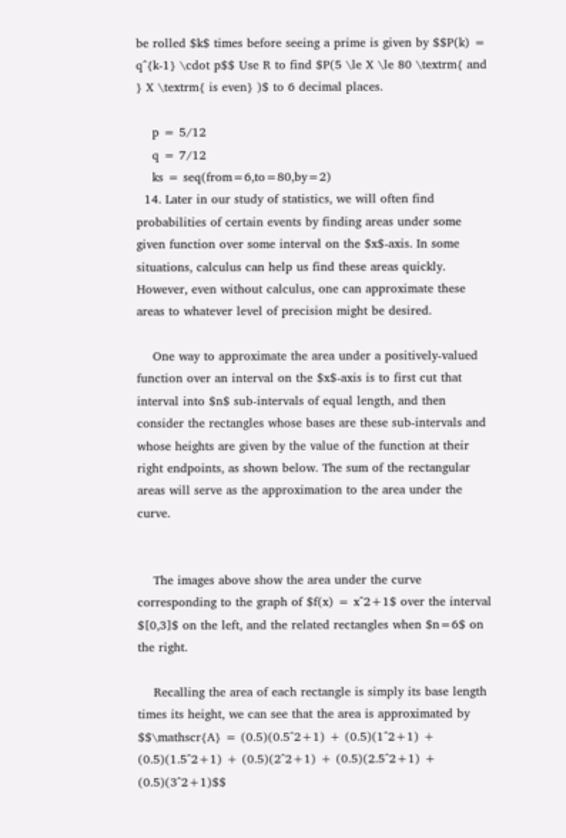be rolled $k$ times before seeing a prime is given by $$P(k) = q^{k-1} \cdot p$$ Use R to find $P(5 \le X \le 80 \textrm{ and } X \textrm{ is even} )$ to 6 decimal places.

    p = 5/12
    q = 7/12
    ks = seq(from=6,to=80,by=2)
  14. Later in our study of statistics, we will often find probabilities of certain events by finding areas under some given function over some interval on the $x$-axis. In some situations, calculus can help us find these areas quickly. However, even without calculus, one can approximate these areas to whatever level of precision might be desired.

    One way to approximate the area under a positively-valued function over an interval on the $x$-axis is to first cut that interval into $n$ sub-intervals of equal length, and then consider the rectangles whose bases are these sub-intervals and whose heights are given by the value of the function at their right endpoints, as shown below. The sum of the rectangular areas will serve as the approximation to the area under the curve.


    The images above show the area under the curve corresponding to the graph of $f(x) = x^2+1$ over the interval $[0,3]$ on the left, and the related rectangles when $n=6$ on the right.

    Recalling the area of each rectangle is simply its base length times its height, we can see that the area is approximated by $$\mathscr{A} = (0.5)(0.5^2+1) + (0.5)(1^2+1) + (0.5)(1.5^2+1) + (0.5)(2^2+1) + (0.5)(2.5^2+1) + (0.5)(3^2+1)$$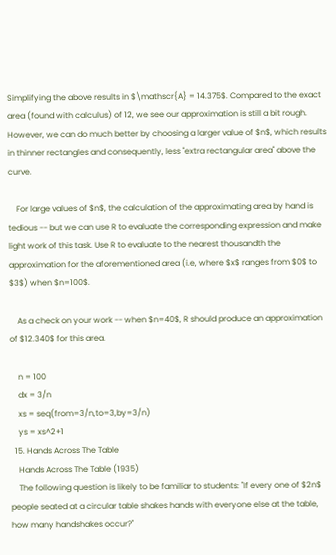Simplifying the above results in $\mathscr{A} = 14.375$. Compared to the exact area (found with calculus) of 12, we see our approximation is still a bit rough. However, we can do much better by choosing a larger value of $n$, which results in thinner rectangles and consequently, less "extra rectangular area" above the curve.

    For large values of $n$, the calculation of the approximating area by hand is tedious -- but we can use R to evaluate the corresponding expression and make light work of this task. Use R to evaluate to the nearest thousandth the approximation for the aforementioned area (i.e, where $x$ ranges from $0$ to $3$) when $n=100$.

    As a check on your work -- when $n=40$, R should produce an approximation of $12.340$ for this area.

    n = 100
    dx = 3/n
    xs = seq(from=3/n,to=3,by=3/n)
    ys = xs^2+1
  15. Hands Across The Table
    Hands Across The Table (1935)
    The following question is likely to be familiar to students: "If every one of $2n$ people seated at a circular table shakes hands with everyone else at the table, how many handshakes occur?"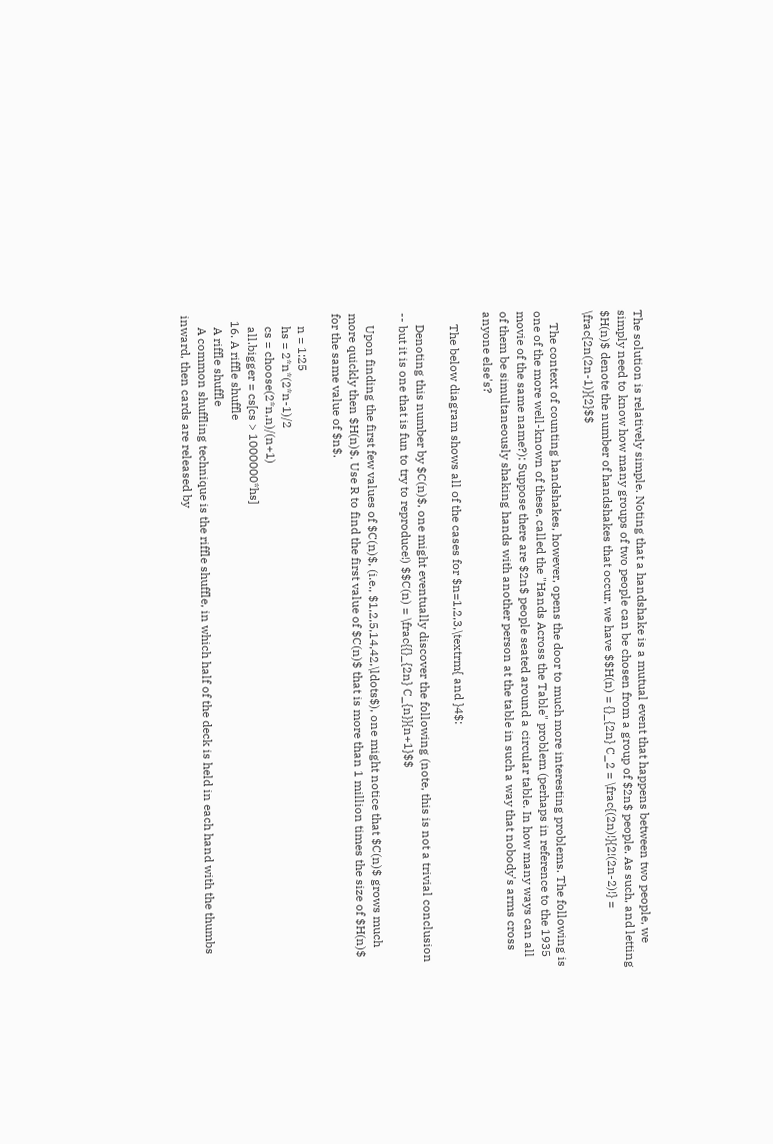The solution is relatively simple. Noting that a handshake is a mutual event that happens between two people, we simply need to know how many groups of two people can be chosen from a group of $2n$ people. As such, and letting $H(n)$ denote the number of handshakes that occur, we have $$H(n) = {}_{2n} C_2 = \frac{(2n)!}{2!(2n-2)!} = \frac{2n(2n-1)}{2}$$

    The context of counting handshakes, however, opens the door to much more interesting problems. The following is one of the more well-known of these, called the "Hands Across the Table" problem (perhaps in reference to the 1935 movie of the same name?): Suppose there are $2n$ people seated around a circular table. In how many ways can all of them be simultaneously shaking hands with another person at the table in such a way that nobody's arms cross anyone else's?

    The below diagram shows all of the cases for $n=1,2,3,\textrm{ and }4$:

    Denoting this number by $C(n)$, one might eventually discover the following (note, this is not a trivial conclusion -- but it is one that is fun to try to reproduce!) $$C(n) = \frac{{}_{2n} C_{n}}{n+1}$$

    Upon finding the first few values of $C(n)$, (i.e., $1,2,5,14,42,\ldots$), one might notice that $C(n)$ grows much more quickly then $H(n)$. Use R to find the first value of $C(n)$ that is more than 1 million times the size of $H(n)$ for the same value of $n$.

    n = 1:25
    hs = 2*n*(2*n-1)/2
    cs = choose(2*n,n)/(n+1)
    all.bigger = cs[cs > 1000000*hs]
  16. A riffle shuffle
    A riffle shuffle
    A common shuffling technique is the riffle shuffle, in which half of the deck is held in each hand with the thumbs inward, then cards are released by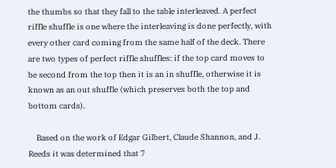the thumbs so that they fall to the table interleaved. A perfect riffle shuffle is one where the interleaving is done perfectly, with every other card coming from the same half of the deck. There are two types of perfect riffle shuffles: if the top card moves to be second from the top then it is an in shuffle, otherwise it is known as an out shuffle (which preserves both the top and bottom cards).

    Based on the work of Edgar Gilbert, Claude Shannon, and J. Reeds it was determined that 7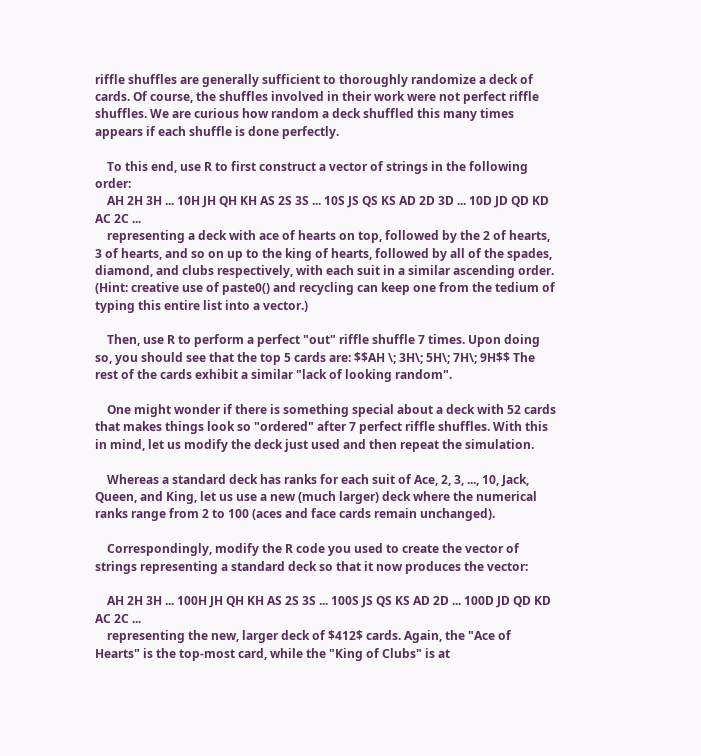riffle shuffles are generally sufficient to thoroughly randomize a deck of cards. Of course, the shuffles involved in their work were not perfect riffle shuffles. We are curious how random a deck shuffled this many times appears if each shuffle is done perfectly.

    To this end, use R to first construct a vector of strings in the following order:
    AH 2H 3H ... 10H JH QH KH AS 2S 3S ... 10S JS QS KS AD 2D 3D ... 10D JD QD KD AC 2C ...
    representing a deck with ace of hearts on top, followed by the 2 of hearts, 3 of hearts, and so on up to the king of hearts, followed by all of the spades, diamond, and clubs respectively, with each suit in a similar ascending order. (Hint: creative use of paste0() and recycling can keep one from the tedium of typing this entire list into a vector.)

    Then, use R to perform a perfect "out" riffle shuffle 7 times. Upon doing so, you should see that the top 5 cards are: $$AH \; 3H\; 5H\; 7H\; 9H$$ The rest of the cards exhibit a similar "lack of looking random".

    One might wonder if there is something special about a deck with 52 cards that makes things look so "ordered" after 7 perfect riffle shuffles. With this in mind, let us modify the deck just used and then repeat the simulation.

    Whereas a standard deck has ranks for each suit of Ace, 2, 3, ..., 10, Jack, Queen, and King, let us use a new (much larger) deck where the numerical ranks range from 2 to 100 (aces and face cards remain unchanged).

    Correspondingly, modify the R code you used to create the vector of strings representing a standard deck so that it now produces the vector:

    AH 2H 3H ... 100H JH QH KH AS 2S 3S ... 100S JS QS KS AD 2D ... 100D JD QD KD AC 2C ...
    representing the new, larger deck of $412$ cards. Again, the "Ace of Hearts" is the top-most card, while the "King of Clubs" is at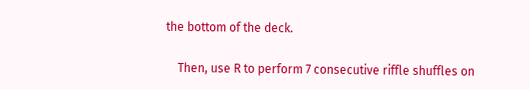the bottom of the deck.

    Then, use R to perform 7 consecutive riffle shuffles on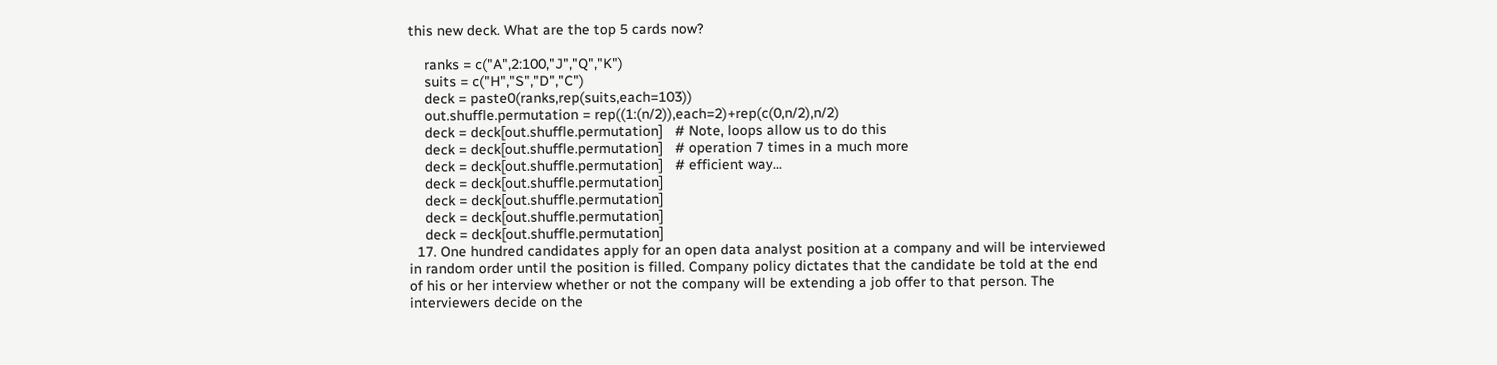this new deck. What are the top 5 cards now?

    ranks = c("A",2:100,"J","Q","K")
    suits = c("H","S","D","C")
    deck = paste0(ranks,rep(suits,each=103))
    out.shuffle.permutation = rep((1:(n/2)),each=2)+rep(c(0,n/2),n/2)
    deck = deck[out.shuffle.permutation]   # Note, loops allow us to do this
    deck = deck[out.shuffle.permutation]   # operation 7 times in a much more
    deck = deck[out.shuffle.permutation]   # efficient way...
    deck = deck[out.shuffle.permutation]
    deck = deck[out.shuffle.permutation]
    deck = deck[out.shuffle.permutation]
    deck = deck[out.shuffle.permutation]
  17. One hundred candidates apply for an open data analyst position at a company and will be interviewed in random order until the position is filled. Company policy dictates that the candidate be told at the end of his or her interview whether or not the company will be extending a job offer to that person. The interviewers decide on the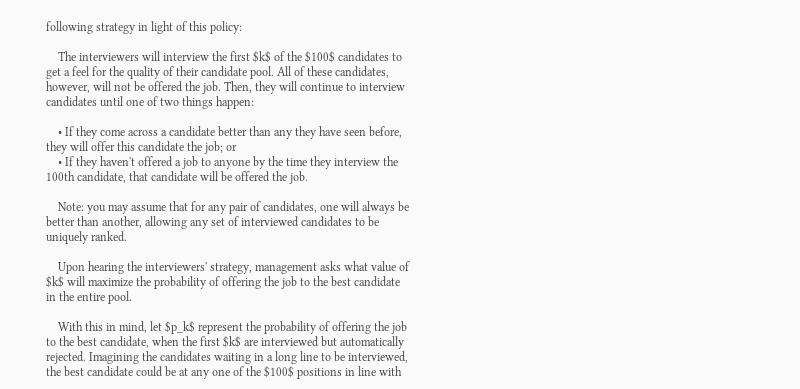following strategy in light of this policy:

    The interviewers will interview the first $k$ of the $100$ candidates to get a feel for the quality of their candidate pool. All of these candidates, however, will not be offered the job. Then, they will continue to interview candidates until one of two things happen:

    • If they come across a candidate better than any they have seen before, they will offer this candidate the job; or
    • If they haven't offered a job to anyone by the time they interview the 100th candidate, that candidate will be offered the job.

    Note: you may assume that for any pair of candidates, one will always be better than another, allowing any set of interviewed candidates to be uniquely ranked.

    Upon hearing the interviewers' strategy, management asks what value of $k$ will maximize the probability of offering the job to the best candidate in the entire pool.

    With this in mind, let $p_k$ represent the probability of offering the job to the best candidate, when the first $k$ are interviewed but automatically rejected. Imagining the candidates waiting in a long line to be interviewed, the best candidate could be at any one of the $100$ positions in line with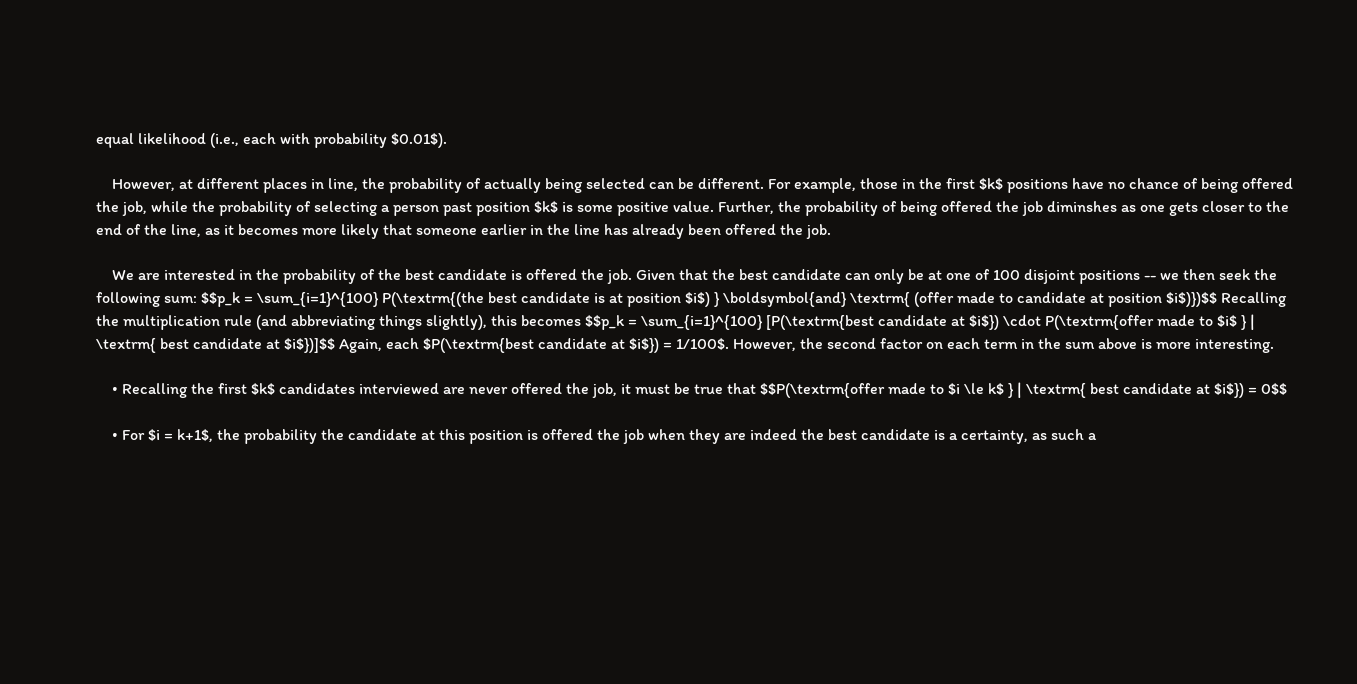equal likelihood (i.e., each with probability $0.01$).

    However, at different places in line, the probability of actually being selected can be different. For example, those in the first $k$ positions have no chance of being offered the job, while the probability of selecting a person past position $k$ is some positive value. Further, the probability of being offered the job diminshes as one gets closer to the end of the line, as it becomes more likely that someone earlier in the line has already been offered the job.

    We are interested in the probability of the best candidate is offered the job. Given that the best candidate can only be at one of 100 disjoint positions -- we then seek the following sum: $$p_k = \sum_{i=1}^{100} P(\textrm{(the best candidate is at position $i$) } \boldsymbol{and} \textrm{ (offer made to candidate at position $i$)})$$ Recalling the multiplication rule (and abbreviating things slightly), this becomes $$p_k = \sum_{i=1}^{100} [P(\textrm{best candidate at $i$}) \cdot P(\textrm{offer made to $i$ } | \textrm{ best candidate at $i$})]$$ Again, each $P(\textrm{best candidate at $i$}) = 1/100$. However, the second factor on each term in the sum above is more interesting.

    • Recalling the first $k$ candidates interviewed are never offered the job, it must be true that $$P(\textrm{offer made to $i \le k$ } | \textrm{ best candidate at $i$}) = 0$$

    • For $i = k+1$, the probability the candidate at this position is offered the job when they are indeed the best candidate is a certainty, as such a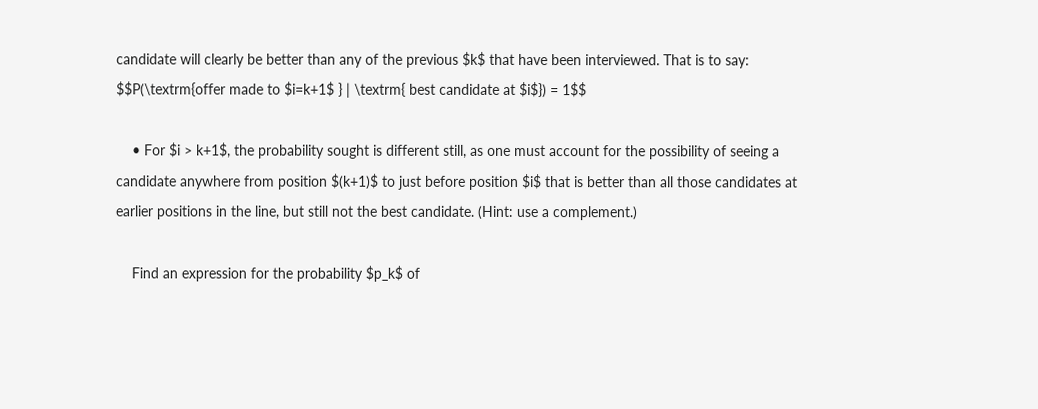candidate will clearly be better than any of the previous $k$ that have been interviewed. That is to say: $$P(\textrm{offer made to $i=k+1$ } | \textrm{ best candidate at $i$}) = 1$$

    • For $i > k+1$, the probability sought is different still, as one must account for the possibility of seeing a candidate anywhere from position $(k+1)$ to just before position $i$ that is better than all those candidates at earlier positions in the line, but still not the best candidate. (Hint: use a complement.)

    Find an expression for the probability $p_k$ of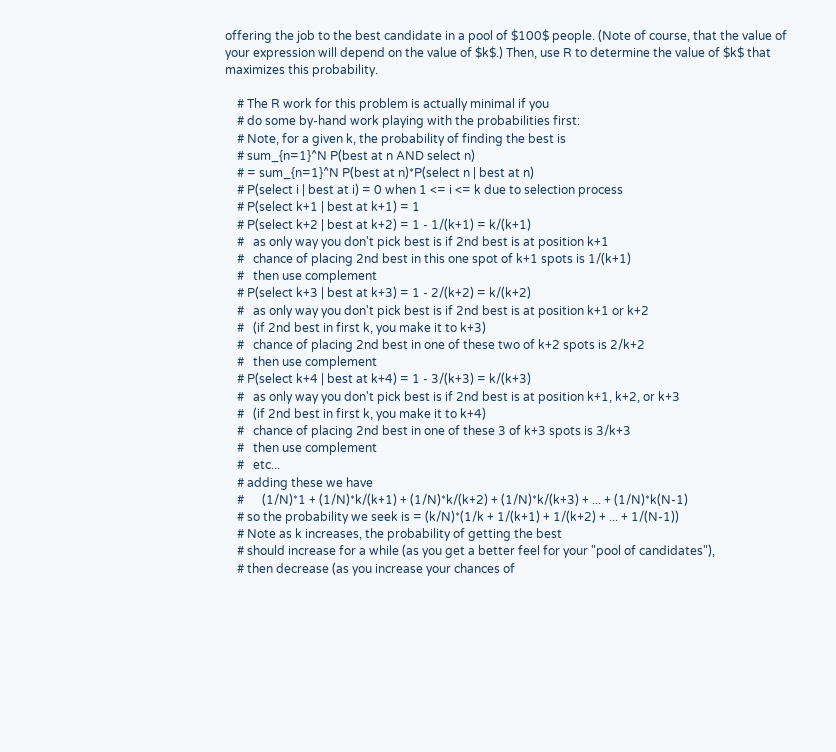offering the job to the best candidate in a pool of $100$ people. (Note of course, that the value of your expression will depend on the value of $k$.) Then, use R to determine the value of $k$ that maximizes this probability.

    # The R work for this problem is actually minimal if you
    # do some by-hand work playing with the probabilities first:
    # Note, for a given k, the probability of finding the best is
    # sum_{n=1}^N P(best at n AND select n)
    # = sum_{n=1}^N P(best at n)*P(select n | best at n)
    # P(select i | best at i) = 0 when 1 <= i <= k due to selection process
    # P(select k+1 | best at k+1) = 1
    # P(select k+2 | best at k+2) = 1 - 1/(k+1) = k/(k+1)
    #   as only way you don't pick best is if 2nd best is at position k+1
    #   chance of placing 2nd best in this one spot of k+1 spots is 1/(k+1)
    #   then use complement
    # P(select k+3 | best at k+3) = 1 - 2/(k+2) = k/(k+2)
    #   as only way you don't pick best is if 2nd best is at position k+1 or k+2
    #   (if 2nd best in first k, you make it to k+3)
    #   chance of placing 2nd best in one of these two of k+2 spots is 2/k+2
    #   then use complement
    # P(select k+4 | best at k+4) = 1 - 3/(k+3) = k/(k+3)
    #   as only way you don't pick best is if 2nd best is at position k+1, k+2, or k+3
    #   (if 2nd best in first k, you make it to k+4)
    #   chance of placing 2nd best in one of these 3 of k+3 spots is 3/k+3
    #   then use complement
    #   etc...
    # adding these we have
    #      (1/N)*1 + (1/N)*k/(k+1) + (1/N)*k/(k+2) + (1/N)*k/(k+3) + ... + (1/N)*k(N-1)
    # so the probability we seek is = (k/N)*(1/k + 1/(k+1) + 1/(k+2) + ... + 1/(N-1))
    # Note as k increases, the probability of getting the best
    # should increase for a while (as you get a better feel for your "pool of candidates"),
    # then decrease (as you increase your chances of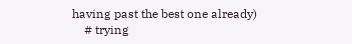having past the best one already)
    # trying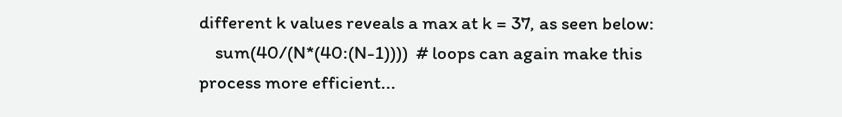different k values reveals a max at k = 37, as seen below:
    sum(40/(N*(40:(N-1))))  # loops can again make this process more efficient...